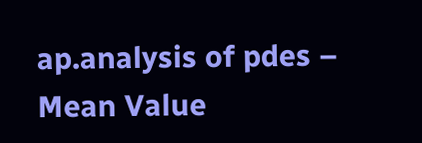ap.analysis of pdes – Mean Value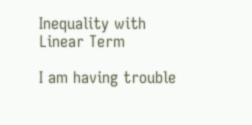Inequality with Linear Term

I am having trouble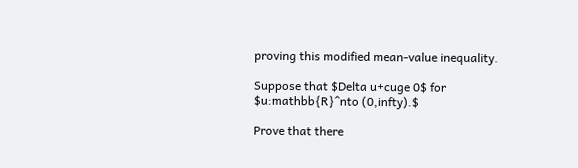proving this modified mean-value inequality.

Suppose that $Delta u+cuge 0$ for $u:mathbb{R}^nto (0,infty).$

Prove that there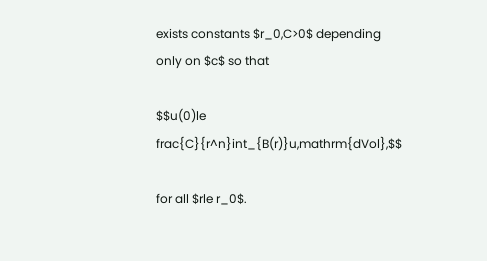exists constants $r_0,C>0$ depending only on $c$ so that

$$u(0)le frac{C}{r^n}int_{B(r)}u,mathrm{dVol},$$

for all $rle r_0$.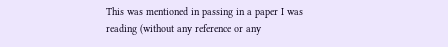This was mentioned in passing in a paper I was reading (without any reference or any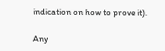indication on how to prove it).

Any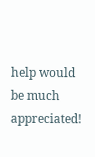help would be much appreciated!